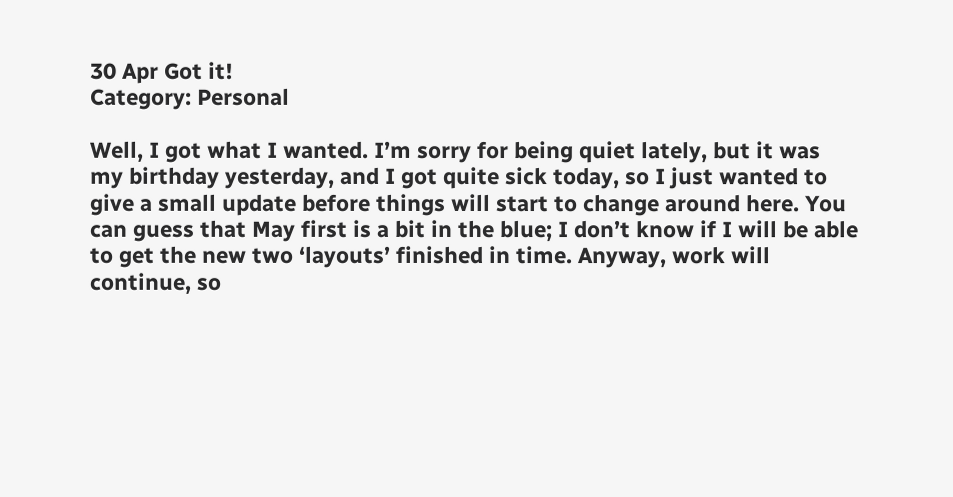30 Apr Got it!
Category: Personal

Well, I got what I wanted. I’m sorry for being quiet lately, but it was my birthday yesterday, and I got quite sick today, so I just wanted to give a small update before things will start to change around here. You can guess that May first is a bit in the blue; I don’t know if I will be able to get the new two ‘layouts’ finished in time. Anyway, work will continue, so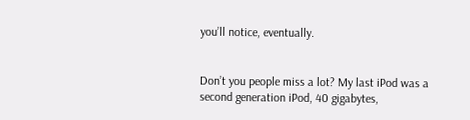you’ll notice, eventually.


Don’t you people miss a lot? My last iPod was a second generation iPod, 40 gigabytes,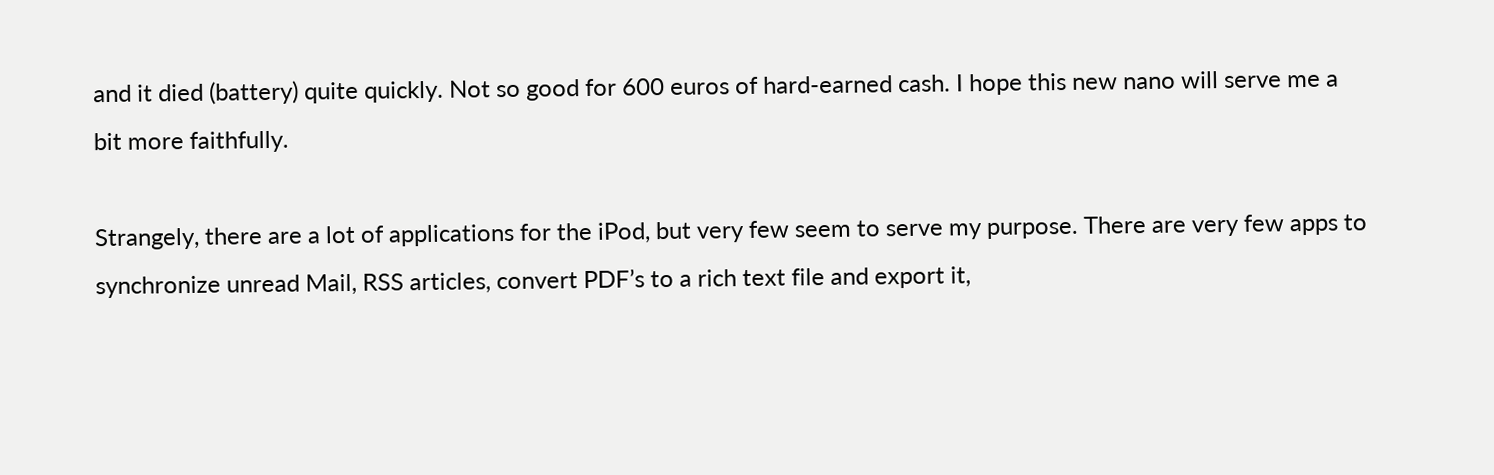and it died (battery) quite quickly. Not so good for 600 euros of hard-earned cash. I hope this new nano will serve me a bit more faithfully.

Strangely, there are a lot of applications for the iPod, but very few seem to serve my purpose. There are very few apps to synchronize unread Mail, RSS articles, convert PDF’s to a rich text file and export it,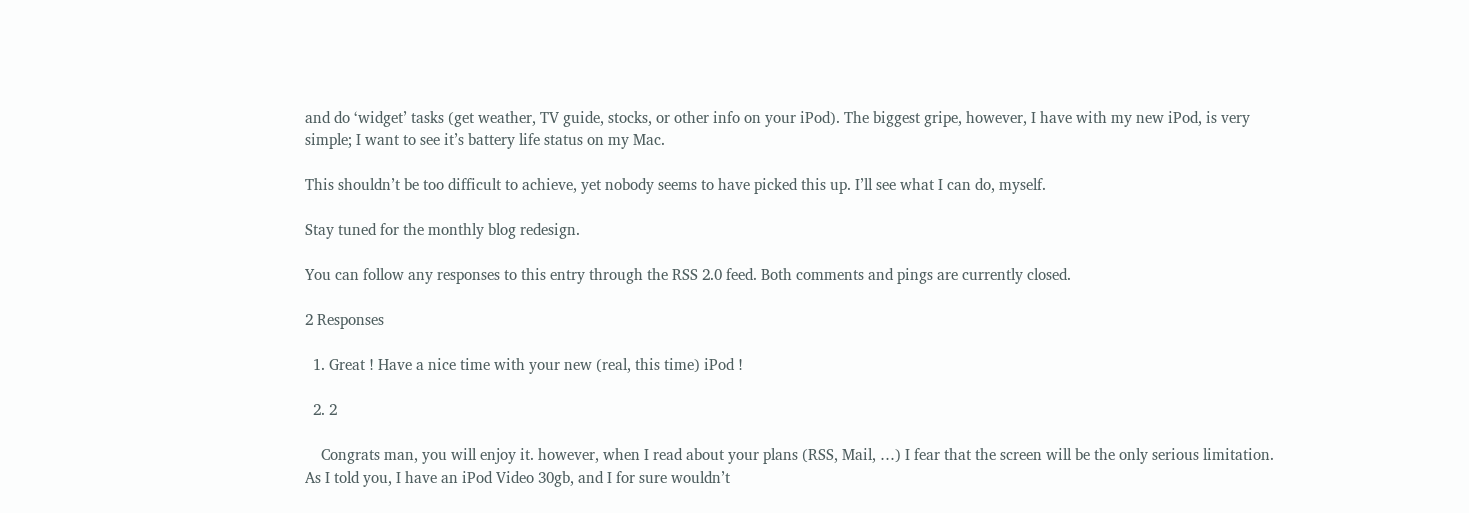and do ‘widget’ tasks (get weather, TV guide, stocks, or other info on your iPod). The biggest gripe, however, I have with my new iPod, is very simple; I want to see it’s battery life status on my Mac.

This shouldn’t be too difficult to achieve, yet nobody seems to have picked this up. I’ll see what I can do, myself.

Stay tuned for the monthly blog redesign.

You can follow any responses to this entry through the RSS 2.0 feed. Both comments and pings are currently closed.

2 Responses

  1. Great ! Have a nice time with your new (real, this time) iPod !

  2. 2

    Congrats man, you will enjoy it. however, when I read about your plans (RSS, Mail, …) I fear that the screen will be the only serious limitation. As I told you, I have an iPod Video 30gb, and I for sure wouldn’t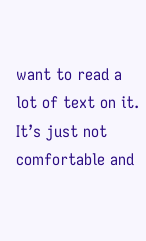want to read a lot of text on it. It’s just not comfortable and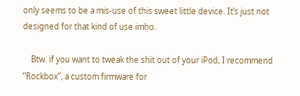only seems to be a mis-use of this sweet little device. It’s just not designed for that kind of use imho.

    Btw. if you want to tweak the shit out of your iPod, I recommend “Rockbox”, a custom firmware for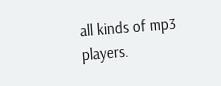all kinds of mp3 players.